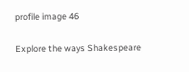profile image 46

Explore the ways Shakespeare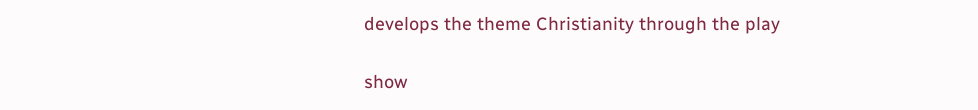develops the theme Christianity through the play

show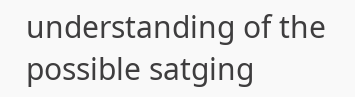understanding of the possible satging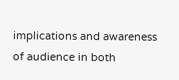implications and awareness of audience in both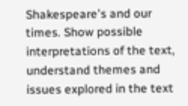Shakespeare's and our times. Show possible interpretations of the text, understand themes and issues explored in the text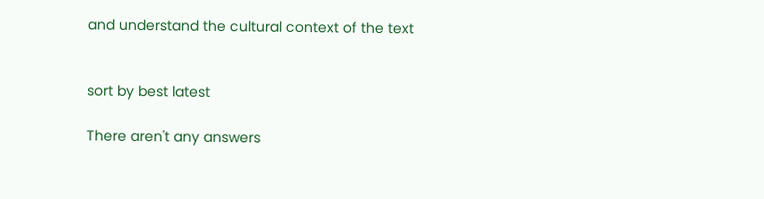and understand the cultural context of the text


sort by best latest

There aren't any answers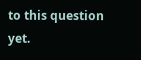to this question yet.